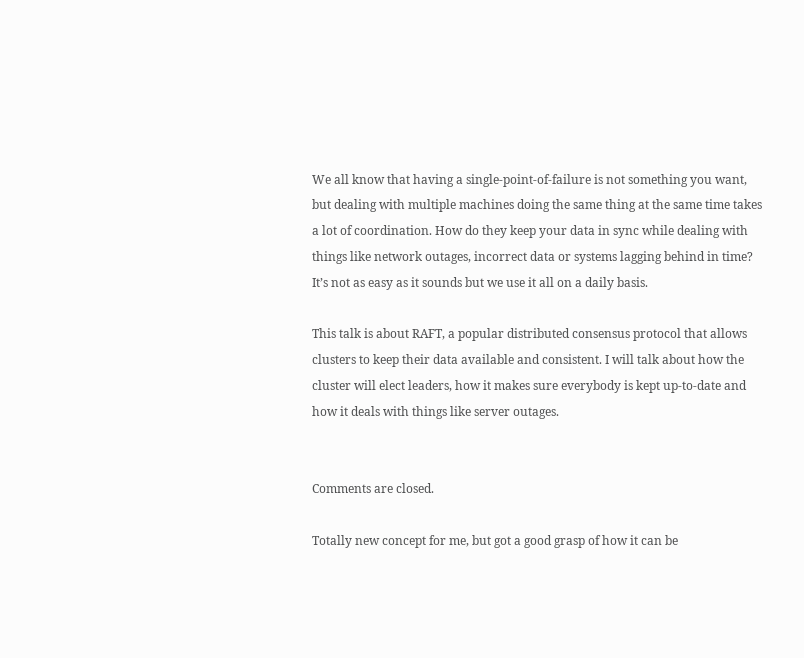We all know that having a single-point-of-failure is not something you want, but dealing with multiple machines doing the same thing at the same time takes a lot of coordination. How do they keep your data in sync while dealing with things like network outages, incorrect data or systems lagging behind in time? It’s not as easy as it sounds but we use it all on a daily basis.

This talk is about RAFT, a popular distributed consensus protocol that allows clusters to keep their data available and consistent. I will talk about how the cluster will elect leaders, how it makes sure everybody is kept up-to-date and how it deals with things like server outages.


Comments are closed.

Totally new concept for me, but got a good grasp of how it can be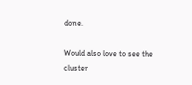done.

Would also love to see the cluster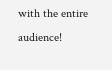with the entire audience!